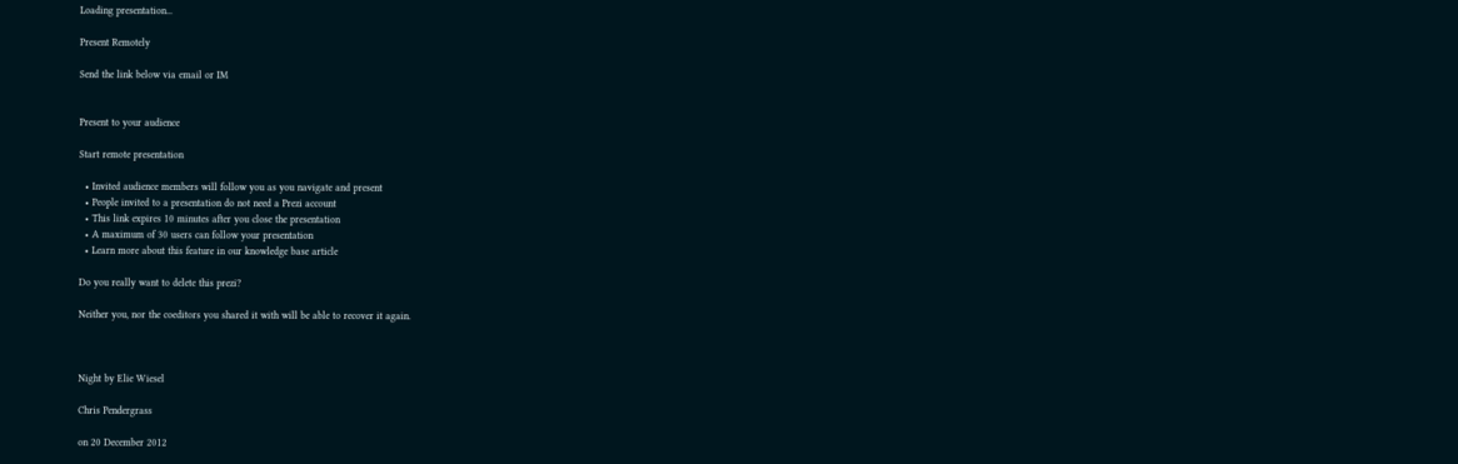Loading presentation...

Present Remotely

Send the link below via email or IM


Present to your audience

Start remote presentation

  • Invited audience members will follow you as you navigate and present
  • People invited to a presentation do not need a Prezi account
  • This link expires 10 minutes after you close the presentation
  • A maximum of 30 users can follow your presentation
  • Learn more about this feature in our knowledge base article

Do you really want to delete this prezi?

Neither you, nor the coeditors you shared it with will be able to recover it again.



Night by Elie Wiesel

Chris Pendergrass

on 20 December 2012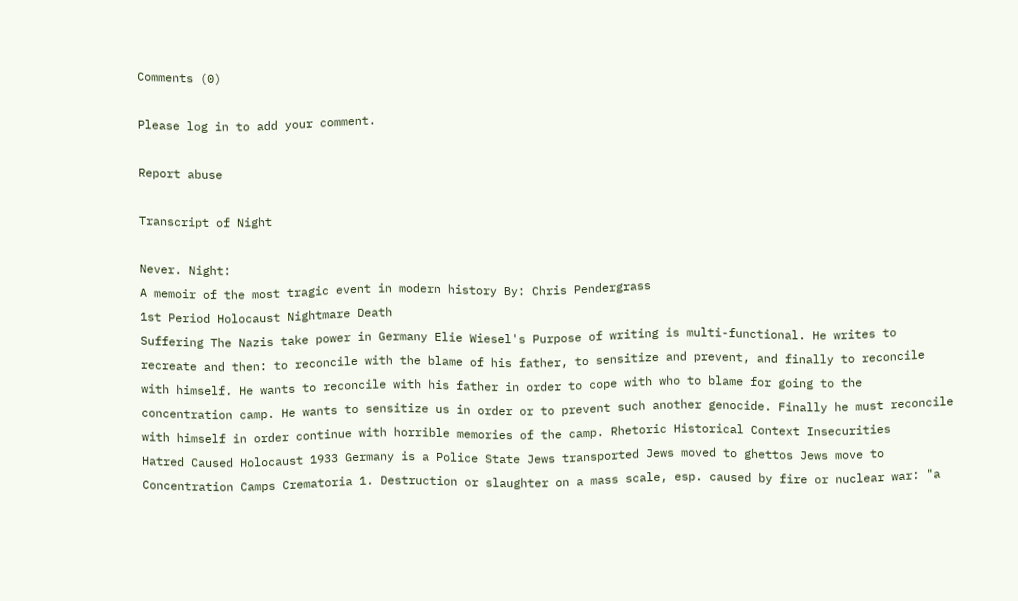Comments (0)

Please log in to add your comment.

Report abuse

Transcript of Night

Never. Night:
A memoir of the most tragic event in modern history By: Chris Pendergrass
1st Period Holocaust Nightmare Death
Suffering The Nazis take power in Germany Elie Wiesel's Purpose of writing is multi-functional. He writes to recreate and then: to reconcile with the blame of his father, to sensitize and prevent, and finally to reconcile with himself. He wants to reconcile with his father in order to cope with who to blame for going to the concentration camp. He wants to sensitize us in order or to prevent such another genocide. Finally he must reconcile with himself in order continue with horrible memories of the camp. Rhetoric Historical Context Insecurities
Hatred Caused Holocaust 1933 Germany is a Police State Jews transported Jews moved to ghettos Jews move to Concentration Camps Crematoria 1. Destruction or slaughter on a mass scale, esp. caused by fire or nuclear war: "a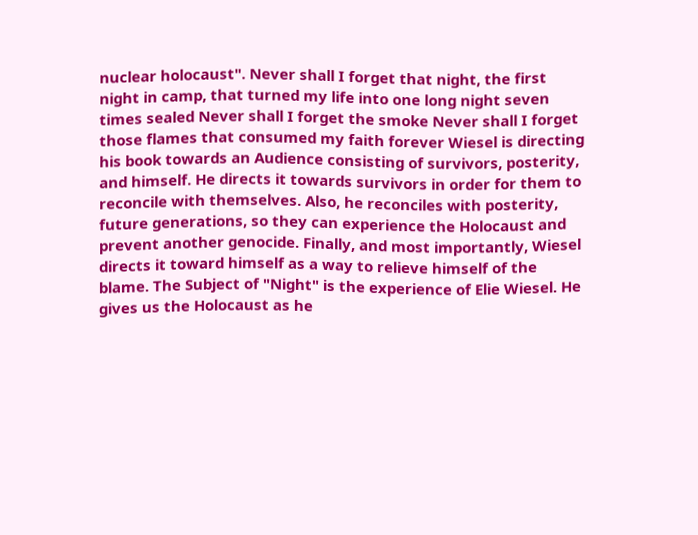nuclear holocaust". Never shall I forget that night, the first night in camp, that turned my life into one long night seven times sealed Never shall I forget the smoke Never shall I forget those flames that consumed my faith forever Wiesel is directing his book towards an Audience consisting of survivors, posterity, and himself. He directs it towards survivors in order for them to reconcile with themselves. Also, he reconciles with posterity, future generations, so they can experience the Holocaust and prevent another genocide. Finally, and most importantly, Wiesel directs it toward himself as a way to relieve himself of the blame. The Subject of "Night" is the experience of Elie Wiesel. He gives us the Holocaust as he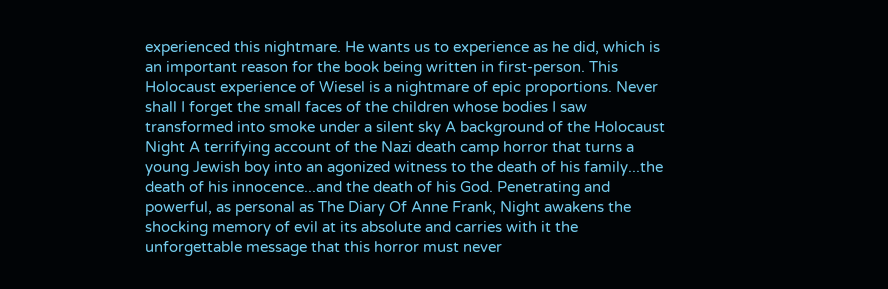experienced this nightmare. He wants us to experience as he did, which is an important reason for the book being written in first-person. This Holocaust experience of Wiesel is a nightmare of epic proportions. Never shall I forget the small faces of the children whose bodies I saw transformed into smoke under a silent sky A background of the Holocaust Night A terrifying account of the Nazi death camp horror that turns a young Jewish boy into an agonized witness to the death of his family...the death of his innocence...and the death of his God. Penetrating and powerful, as personal as The Diary Of Anne Frank, Night awakens the shocking memory of evil at its absolute and carries with it the unforgettable message that this horror must never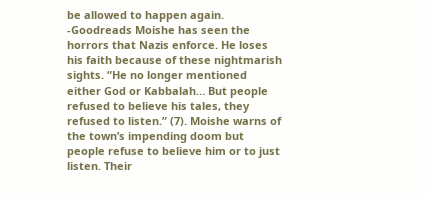be allowed to happen again. -Goodreads Moishe has seen the horrors that Nazis enforce. He loses his faith because of these nightmarish sights. “He no longer mentioned either God or Kabbalah… But people refused to believe his tales, they refused to listen.” (7). Moishe warns of the town’s impending doom but people refuse to believe him or to just listen. Their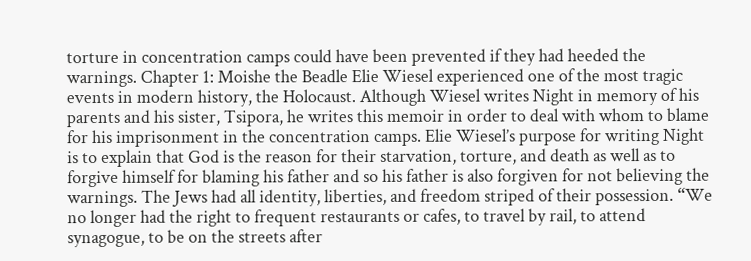torture in concentration camps could have been prevented if they had heeded the warnings. Chapter 1: Moishe the Beadle Elie Wiesel experienced one of the most tragic events in modern history, the Holocaust. Although Wiesel writes Night in memory of his parents and his sister, Tsipora, he writes this memoir in order to deal with whom to blame for his imprisonment in the concentration camps. Elie Wiesel’s purpose for writing Night is to explain that God is the reason for their starvation, torture, and death as well as to forgive himself for blaming his father and so his father is also forgiven for not believing the warnings. The Jews had all identity, liberties, and freedom striped of their possession. “We no longer had the right to frequent restaurants or cafes, to travel by rail, to attend synagogue, to be on the streets after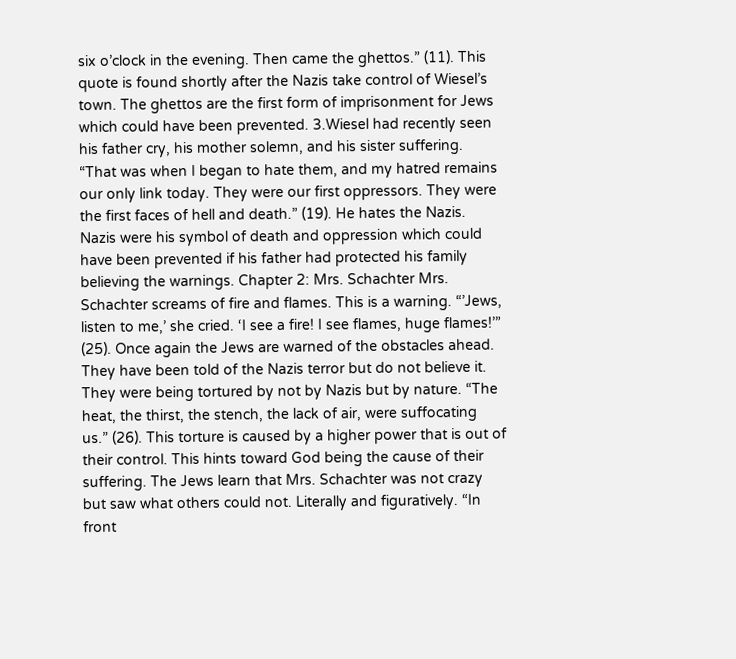six o’clock in the evening. Then came the ghettos.” (11). This quote is found shortly after the Nazis take control of Wiesel’s town. The ghettos are the first form of imprisonment for Jews which could have been prevented. 3.Wiesel had recently seen his father cry, his mother solemn, and his sister suffering. “That was when I began to hate them, and my hatred remains our only link today. They were our first oppressors. They were the first faces of hell and death.” (19). He hates the Nazis. Nazis were his symbol of death and oppression which could have been prevented if his father had protected his family believing the warnings. Chapter 2: Mrs. Schachter Mrs. Schachter screams of fire and flames. This is a warning. “’Jews, listen to me,’ she cried. ‘I see a fire! I see flames, huge flames!’” (25). Once again the Jews are warned of the obstacles ahead. They have been told of the Nazis terror but do not believe it. They were being tortured by not by Nazis but by nature. “The heat, the thirst, the stench, the lack of air, were suffocating us.” (26). This torture is caused by a higher power that is out of their control. This hints toward God being the cause of their suffering. The Jews learn that Mrs. Schachter was not crazy but saw what others could not. Literally and figuratively. “In front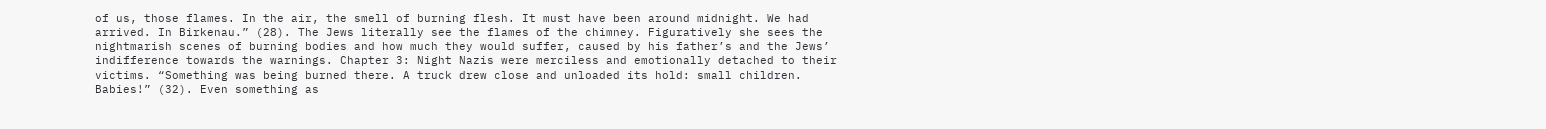of us, those flames. In the air, the smell of burning flesh. It must have been around midnight. We had arrived. In Birkenau.” (28). The Jews literally see the flames of the chimney. Figuratively she sees the nightmarish scenes of burning bodies and how much they would suffer, caused by his father’s and the Jews’ indifference towards the warnings. Chapter 3: Night Nazis were merciless and emotionally detached to their victims. “Something was being burned there. A truck drew close and unloaded its hold: small children. Babies!” (32). Even something as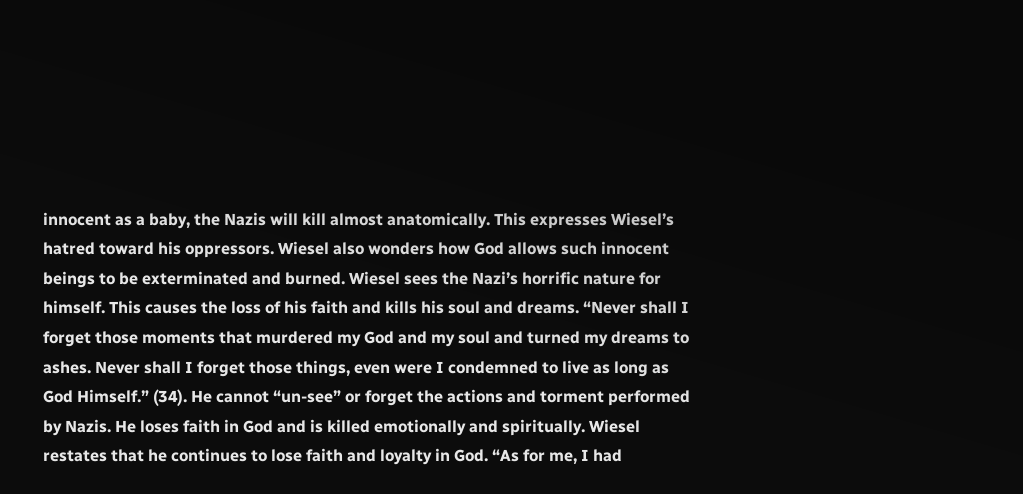innocent as a baby, the Nazis will kill almost anatomically. This expresses Wiesel’s hatred toward his oppressors. Wiesel also wonders how God allows such innocent beings to be exterminated and burned. Wiesel sees the Nazi’s horrific nature for himself. This causes the loss of his faith and kills his soul and dreams. “Never shall I forget those moments that murdered my God and my soul and turned my dreams to ashes. Never shall I forget those things, even were I condemned to live as long as God Himself.” (34). He cannot “un-see” or forget the actions and torment performed by Nazis. He loses faith in God and is killed emotionally and spiritually. Wiesel restates that he continues to lose faith and loyalty in God. “As for me, I had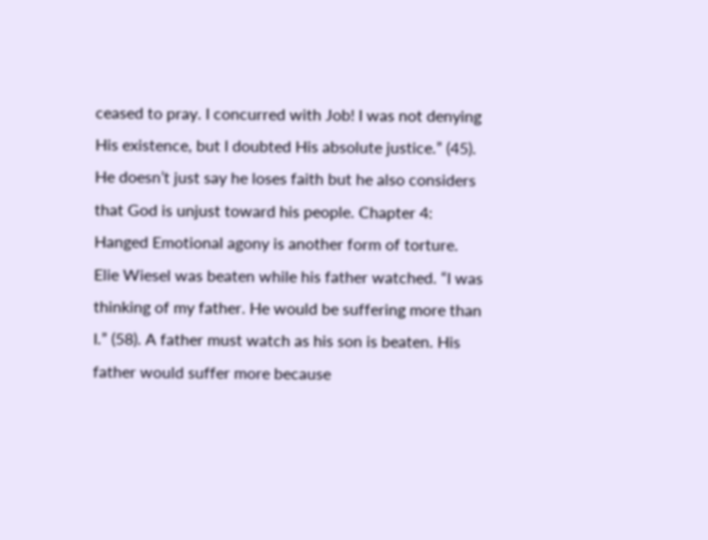ceased to pray. I concurred with Job! I was not denying His existence, but I doubted His absolute justice.” (45). He doesn’t just say he loses faith but he also considers that God is unjust toward his people. Chapter 4: Hanged Emotional agony is another form of torture. Elie Wiesel was beaten while his father watched. “I was thinking of my father. He would be suffering more than I.” (58). A father must watch as his son is beaten. His father would suffer more because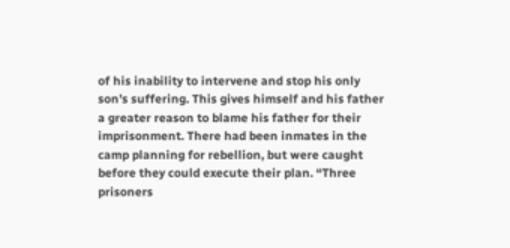of his inability to intervene and stop his only son’s suffering. This gives himself and his father a greater reason to blame his father for their imprisonment. There had been inmates in the camp planning for rebellion, but were caught before they could execute their plan. “Three prisoners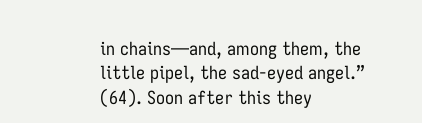in chains—and, among them, the little pipel, the sad-eyed angel.” (64). Soon after this they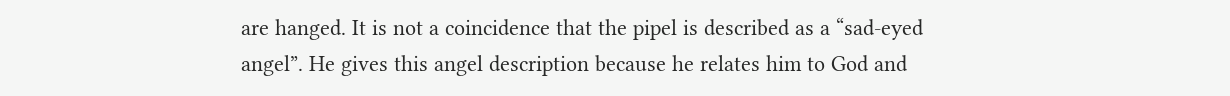are hanged. It is not a coincidence that the pipel is described as a “sad-eyed angel”. He gives this angel description because he relates him to God and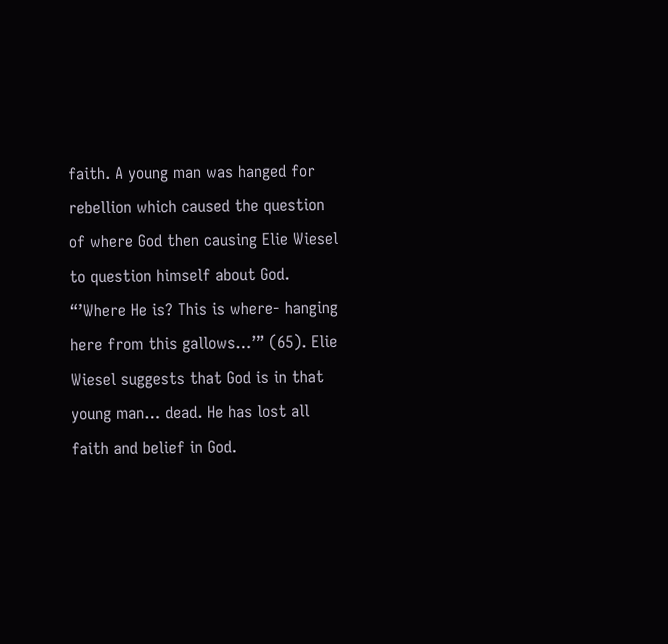faith. A young man was hanged for rebellion which caused the question of where God then causing Elie Wiesel to question himself about God. “’Where He is? This is where- hanging here from this gallows…’” (65). Elie Wiesel suggests that God is in that young man… dead. He has lost all faith and belief in God.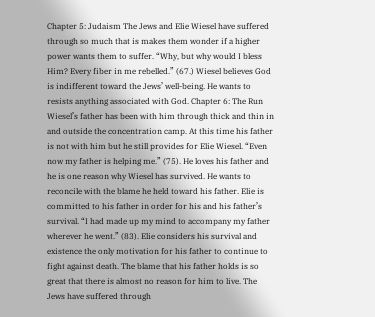Chapter 5: Judaism The Jews and Elie Wiesel have suffered through so much that is makes them wonder if a higher power wants them to suffer. “Why, but why would I bless Him? Every fiber in me rebelled.” (67.) Wiesel believes God is indifferent toward the Jews’ well-being. He wants to resists anything associated with God. Chapter 6: The Run Wiesel’s father has been with him through thick and thin in and outside the concentration camp. At this time his father is not with him but he still provides for Elie Wiesel. “Even now my father is helping me.” (75). He loves his father and he is one reason why Wiesel has survived. He wants to reconcile with the blame he held toward his father. Elie is committed to his father in order for his and his father’s survival. “I had made up my mind to accompany my father wherever he went.” (83). Elie considers his survival and existence the only motivation for his father to continue to fight against death. The blame that his father holds is so great that there is almost no reason for him to live. The Jews have suffered through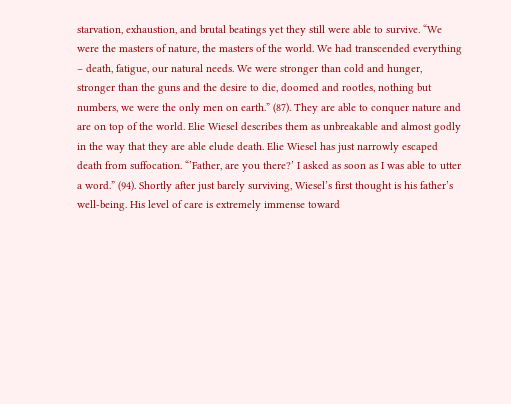starvation, exhaustion, and brutal beatings yet they still were able to survive. “We were the masters of nature, the masters of the world. We had transcended everything – death, fatigue, our natural needs. We were stronger than cold and hunger, stronger than the guns and the desire to die, doomed and rootles, nothing but numbers, we were the only men on earth.” (87). They are able to conquer nature and are on top of the world. Elie Wiesel describes them as unbreakable and almost godly in the way that they are able elude death. Elie Wiesel has just narrowly escaped death from suffocation. “’Father, are you there?’ I asked as soon as I was able to utter a word.” (94). Shortly after just barely surviving, Wiesel’s first thought is his father’s well-being. His level of care is extremely immense toward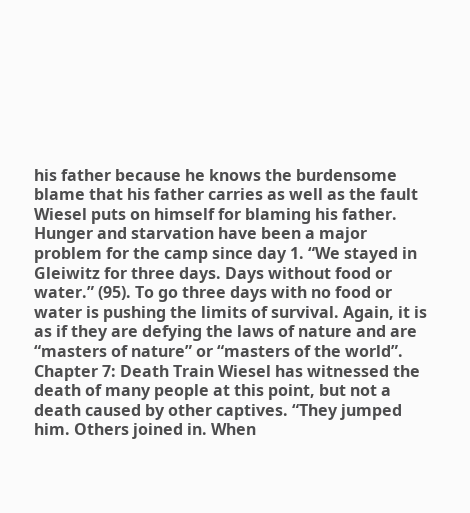his father because he knows the burdensome blame that his father carries as well as the fault Wiesel puts on himself for blaming his father. Hunger and starvation have been a major problem for the camp since day 1. “We stayed in Gleiwitz for three days. Days without food or water.” (95). To go three days with no food or water is pushing the limits of survival. Again, it is as if they are defying the laws of nature and are “masters of nature” or “masters of the world”. Chapter 7: Death Train Wiesel has witnessed the death of many people at this point, but not a death caused by other captives. “They jumped him. Others joined in. When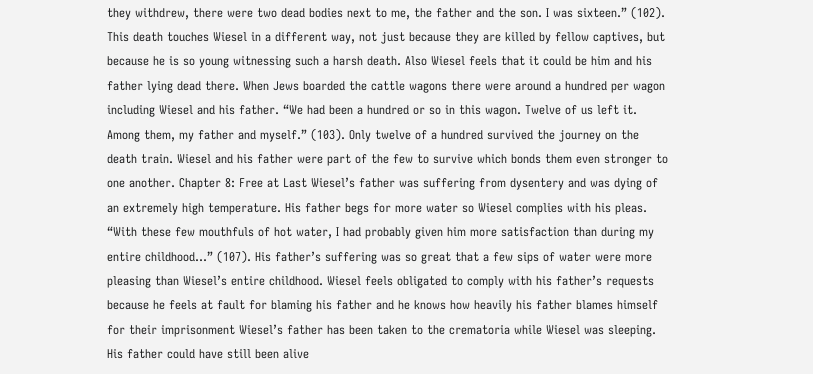they withdrew, there were two dead bodies next to me, the father and the son. I was sixteen.” (102). This death touches Wiesel in a different way, not just because they are killed by fellow captives, but because he is so young witnessing such a harsh death. Also Wiesel feels that it could be him and his father lying dead there. When Jews boarded the cattle wagons there were around a hundred per wagon including Wiesel and his father. “We had been a hundred or so in this wagon. Twelve of us left it. Among them, my father and myself.” (103). Only twelve of a hundred survived the journey on the death train. Wiesel and his father were part of the few to survive which bonds them even stronger to one another. Chapter 8: Free at Last Wiesel’s father was suffering from dysentery and was dying of an extremely high temperature. His father begs for more water so Wiesel complies with his pleas. “With these few mouthfuls of hot water, I had probably given him more satisfaction than during my entire childhood…” (107). His father’s suffering was so great that a few sips of water were more pleasing than Wiesel’s entire childhood. Wiesel feels obligated to comply with his father’s requests because he feels at fault for blaming his father and he knows how heavily his father blames himself for their imprisonment Wiesel’s father has been taken to the crematoria while Wiesel was sleeping. His father could have still been alive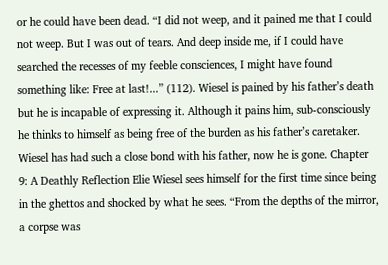or he could have been dead. “I did not weep, and it pained me that I could not weep. But I was out of tears. And deep inside me, if I could have searched the recesses of my feeble consciences, I might have found something like: Free at last!...” (112). Wiesel is pained by his father’s death but he is incapable of expressing it. Although it pains him, sub-consciously he thinks to himself as being free of the burden as his father’s caretaker. Wiesel has had such a close bond with his father, now he is gone. Chapter 9: A Deathly Reflection Elie Wiesel sees himself for the first time since being in the ghettos and shocked by what he sees. “From the depths of the mirror, a corpse was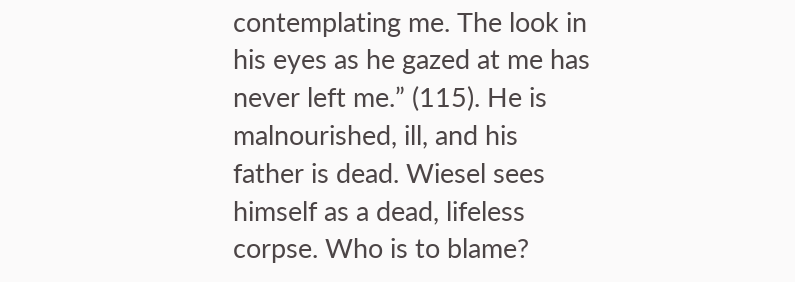contemplating me. The look in his eyes as he gazed at me has never left me.” (115). He is malnourished, ill, and his father is dead. Wiesel sees himself as a dead, lifeless corpse. Who is to blame?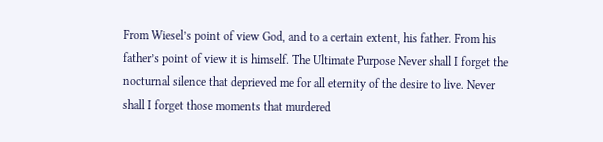From Wiesel’s point of view God, and to a certain extent, his father. From his father’s point of view it is himself. The Ultimate Purpose Never shall I forget the nocturnal silence that deprieved me for all eternity of the desire to live. Never shall I forget those moments that murdered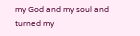my God and my soul and turned my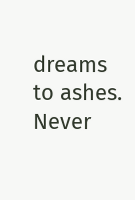dreams to ashes. Never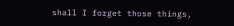shall I forget those things,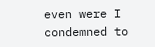even were I condemned to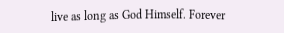live as long as God Himself. Forever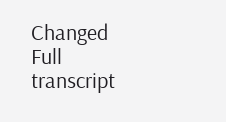Changed
Full transcript